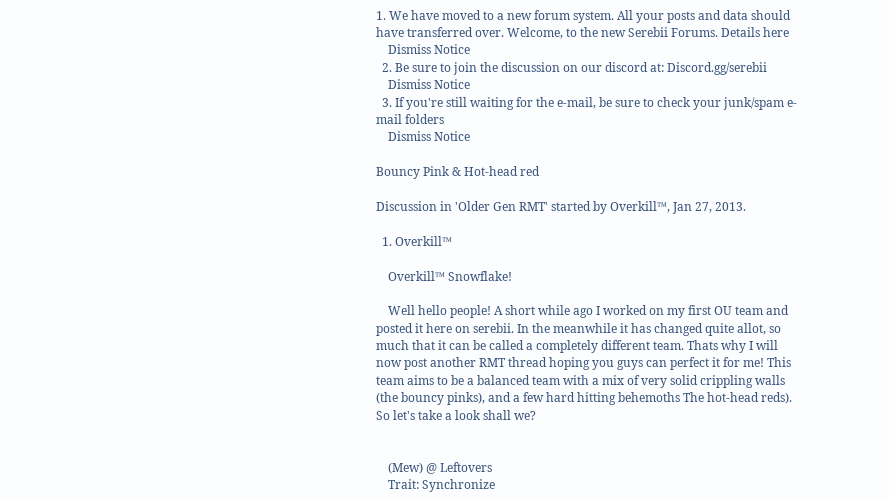1. We have moved to a new forum system. All your posts and data should have transferred over. Welcome, to the new Serebii Forums. Details here
    Dismiss Notice
  2. Be sure to join the discussion on our discord at: Discord.gg/serebii
    Dismiss Notice
  3. If you're still waiting for the e-mail, be sure to check your junk/spam e-mail folders
    Dismiss Notice

Bouncy Pink & Hot-head red

Discussion in 'Older Gen RMT' started by Overkill™, Jan 27, 2013.

  1. Overkill™

    Overkill™ Snowflake!

    Well hello people! A short while ago I worked on my first OU team and posted it here on serebii. In the meanwhile it has changed quite allot, so much that it can be called a completely different team. Thats why I will now post another RMT thread hoping you guys can perfect it for me! This team aims to be a balanced team with a mix of very solid crippling walls (the bouncy pinks), and a few hard hitting behemoths The hot-head reds). So let's take a look shall we?


    (Mew) @ Leftovers
    Trait: Synchronize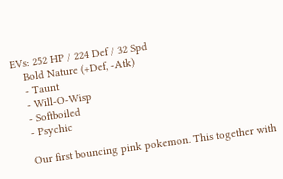EVs: 252 HP / 224 Def / 32 Spd
    Bold Nature (+Def, -Atk)
    - Taunt
    - Will-O-Wisp
    - Softboiled
    - Psychic

    Our first bouncing pink pokemon. This together with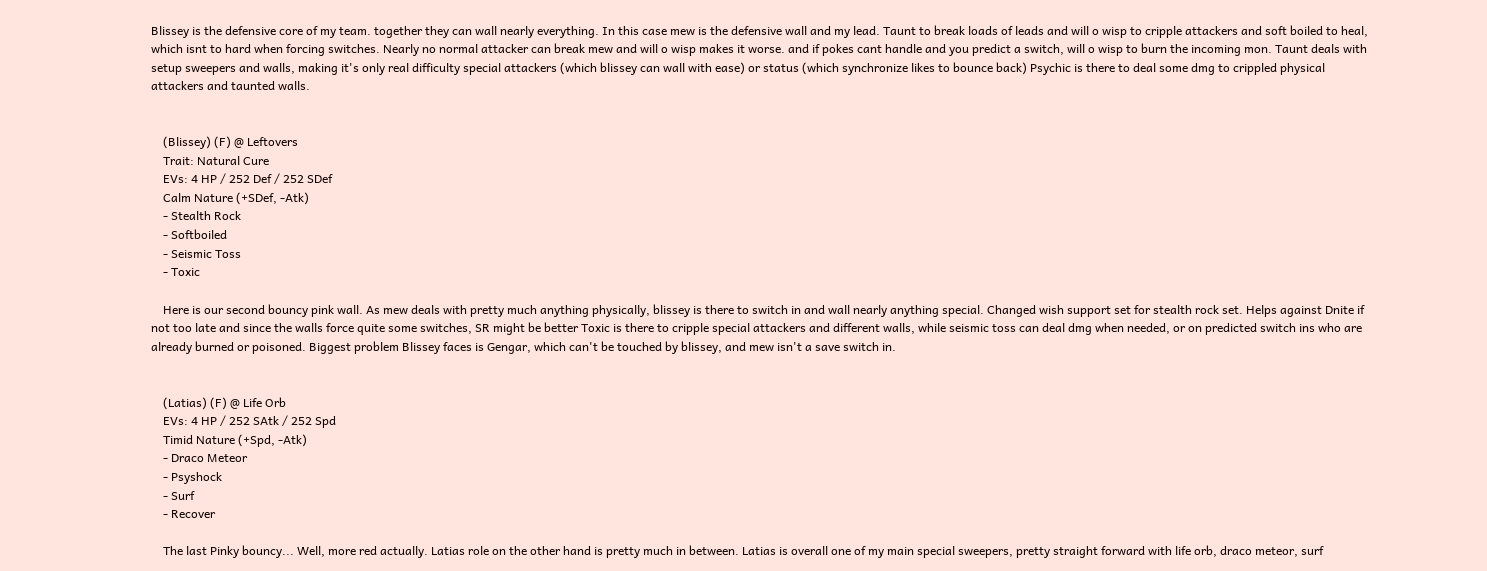Blissey is the defensive core of my team. together they can wall nearly everything. In this case mew is the defensive wall and my lead. Taunt to break loads of leads and will o wisp to cripple attackers and soft boiled to heal, which isnt to hard when forcing switches. Nearly no normal attacker can break mew and will o wisp makes it worse. and if pokes cant handle and you predict a switch, will o wisp to burn the incoming mon. Taunt deals with setup sweepers and walls, making it's only real difficulty special attackers (which blissey can wall with ease) or status (which synchronize likes to bounce back) Psychic is there to deal some dmg to crippled physical attackers and taunted walls.


    (Blissey) (F) @ Leftovers
    Trait: Natural Cure
    EVs: 4 HP / 252 Def / 252 SDef
    Calm Nature (+SDef, -Atk)
    - Stealth Rock
    - Softboiled
    - Seismic Toss
    - Toxic

    Here is our second bouncy pink wall. As mew deals with pretty much anything physically, blissey is there to switch in and wall nearly anything special. Changed wish support set for stealth rock set. Helps against Dnite if not too late and since the walls force quite some switches, SR might be better Toxic is there to cripple special attackers and different walls, while seismic toss can deal dmg when needed, or on predicted switch ins who are already burned or poisoned. Biggest problem Blissey faces is Gengar, which can't be touched by blissey, and mew isn't a save switch in.


    (Latias) (F) @ Life Orb
    EVs: 4 HP / 252 SAtk / 252 Spd
    Timid Nature (+Spd, -Atk)
    - Draco Meteor
    - Psyshock
    - Surf
    - Recover

    The last Pinky bouncy... Well, more red actually. Latias role on the other hand is pretty much in between. Latias is overall one of my main special sweepers, pretty straight forward with life orb, draco meteor, surf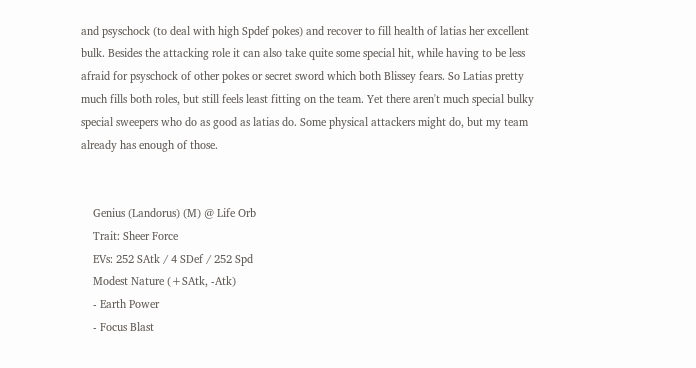and psyschock (to deal with high Spdef pokes) and recover to fill health of latias her excellent bulk. Besides the attacking role it can also take quite some special hit, while having to be less afraid for psyschock of other pokes or secret sword which both Blissey fears. So Latias pretty much fills both roles, but still feels least fitting on the team. Yet there aren't much special bulky special sweepers who do as good as latias do. Some physical attackers might do, but my team already has enough of those.


    Genius (Landorus) (M) @ Life Orb
    Trait: Sheer Force
    EVs: 252 SAtk / 4 SDef / 252 Spd
    Modest Nature (+SAtk, -Atk)
    - Earth Power
    - Focus Blast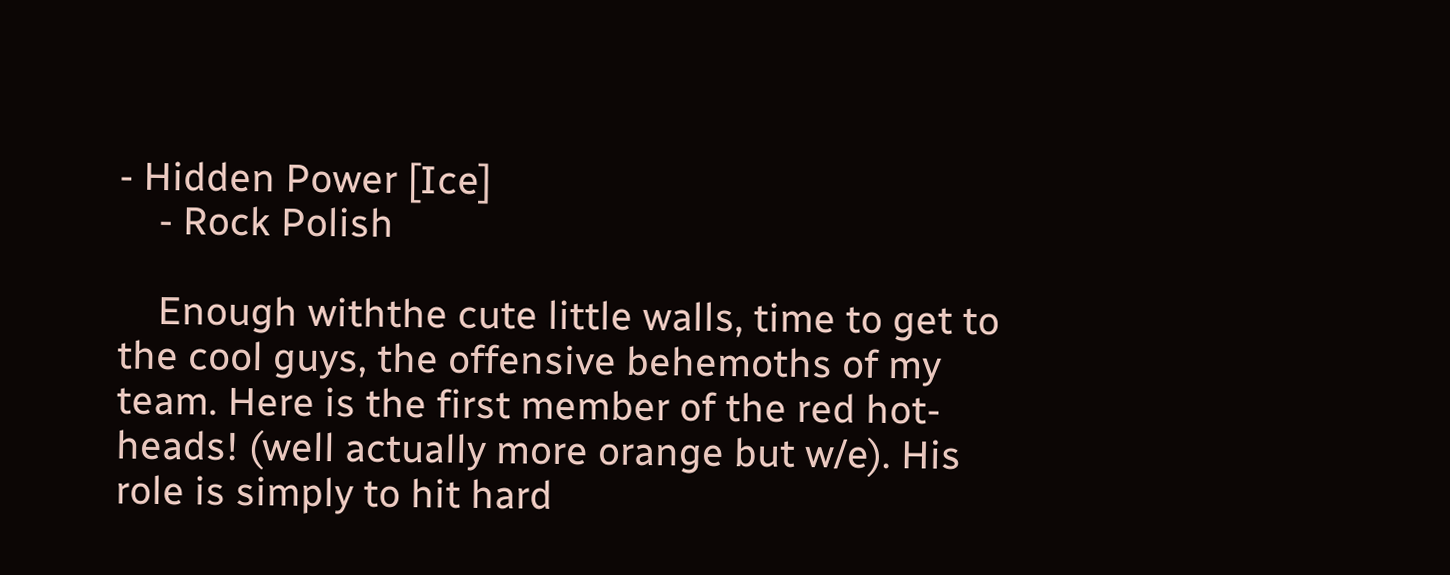- Hidden Power [Ice]
    - Rock Polish

    Enough withthe cute little walls, time to get to the cool guys, the offensive behemoths of my team. Here is the first member of the red hot-heads! (well actually more orange but w/e). His role is simply to hit hard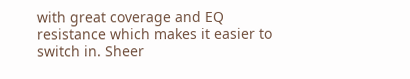with great coverage and EQ resistance which makes it easier to switch in. Sheer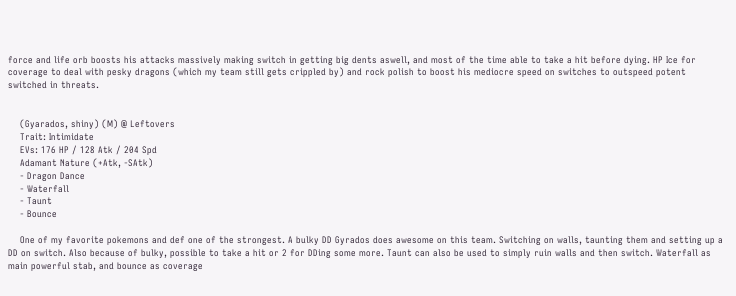force and life orb boosts his attacks massively making switch in getting big dents aswell, and most of the time able to take a hit before dying. HP Ice for coverage to deal with pesky dragons (which my team still gets crippled by) and rock polish to boost his mediocre speed on switches to outspeed potent switched in threats.


    (Gyarados, shiny) (M) @ Leftovers
    Trait: Intimidate
    EVs: 176 HP / 128 Atk / 204 Spd
    Adamant Nature (+Atk, -SAtk)
    - Dragon Dance
    - Waterfall
    - Taunt
    - Bounce

    One of my favorite pokemons and def one of the strongest. A bulky DD Gyrados does awesome on this team. Switching on walls, taunting them and setting up a DD on switch. Also because of bulky, possible to take a hit or 2 for DDing some more. Taunt can also be used to simply ruin walls and then switch. Waterfall as main powerful stab, and bounce as coverage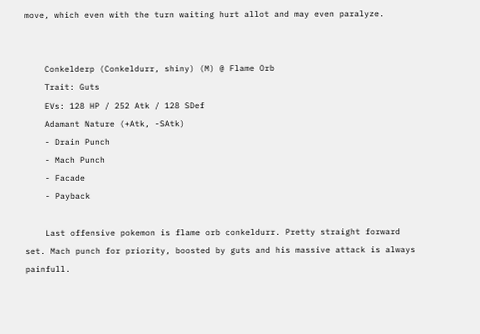move, which even with the turn waiting hurt allot and may even paralyze.


    Conkelderp (Conkeldurr, shiny) (M) @ Flame Orb
    Trait: Guts
    EVs: 128 HP / 252 Atk / 128 SDef
    Adamant Nature (+Atk, -SAtk)
    - Drain Punch
    - Mach Punch
    - Facade
    - Payback

    Last offensive pokemon is flame orb conkeldurr. Pretty straight forward set. Mach punch for priority, boosted by guts and his massive attack is always painfull.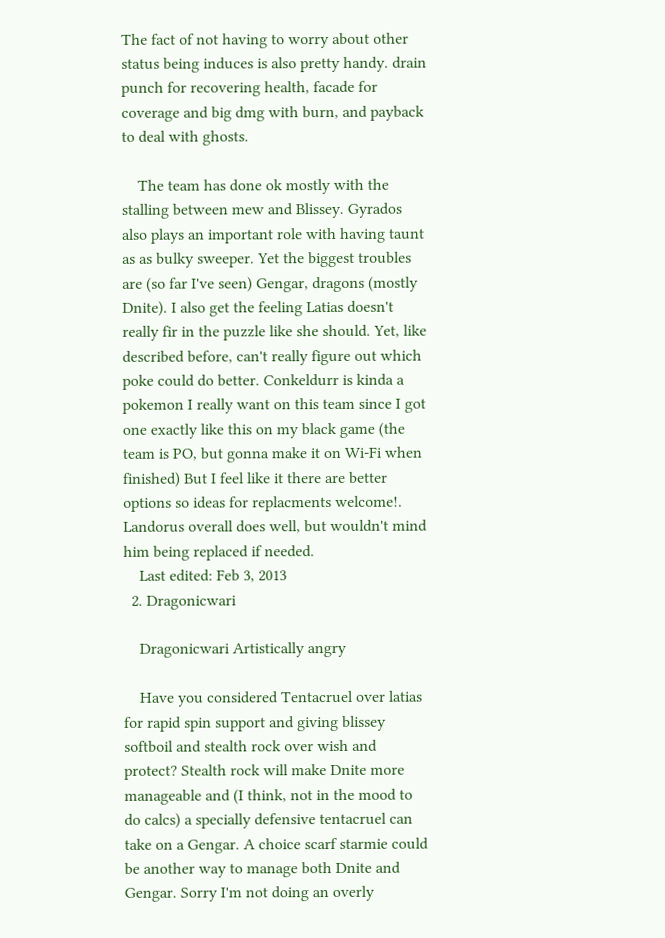The fact of not having to worry about other status being induces is also pretty handy. drain punch for recovering health, facade for coverage and big dmg with burn, and payback to deal with ghosts.

    The team has done ok mostly with the stalling between mew and Blissey. Gyrados also plays an important role with having taunt as as bulky sweeper. Yet the biggest troubles are (so far I've seen) Gengar, dragons (mostly Dnite). I also get the feeling Latias doesn't really fir in the puzzle like she should. Yet, like described before, can't really figure out which poke could do better. Conkeldurr is kinda a pokemon I really want on this team since I got one exactly like this on my black game (the team is PO, but gonna make it on Wi-Fi when finished) But I feel like it there are better options so ideas for replacments welcome!. Landorus overall does well, but wouldn't mind him being replaced if needed.
    Last edited: Feb 3, 2013
  2. Dragonicwari

    Dragonicwari Artistically angry

    Have you considered Tentacruel over latias for rapid spin support and giving blissey softboil and stealth rock over wish and protect? Stealth rock will make Dnite more manageable and (I think, not in the mood to do calcs) a specially defensive tentacruel can take on a Gengar. A choice scarf starmie could be another way to manage both Dnite and Gengar. Sorry I'm not doing an overly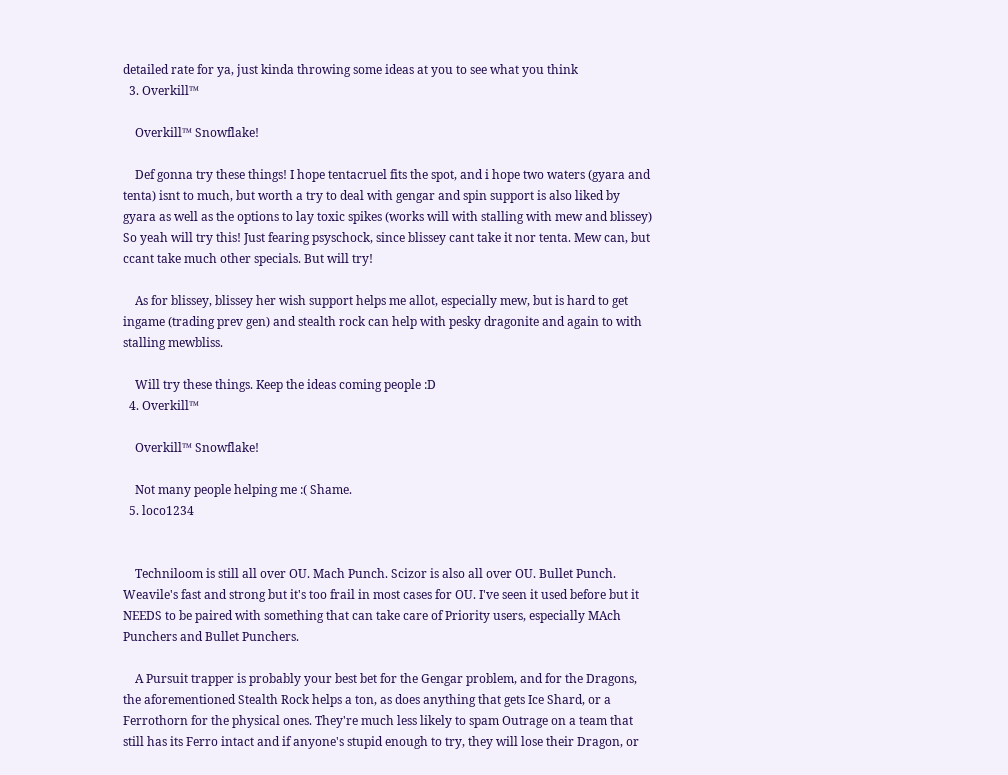detailed rate for ya, just kinda throwing some ideas at you to see what you think
  3. Overkill™

    Overkill™ Snowflake!

    Def gonna try these things! I hope tentacruel fits the spot, and i hope two waters (gyara and tenta) isnt to much, but worth a try to deal with gengar and spin support is also liked by gyara as well as the options to lay toxic spikes (works will with stalling with mew and blissey) So yeah will try this! Just fearing psyschock, since blissey cant take it nor tenta. Mew can, but ccant take much other specials. But will try!

    As for blissey, blissey her wish support helps me allot, especially mew, but is hard to get ingame (trading prev gen) and stealth rock can help with pesky dragonite and again to with stalling mewbliss.

    Will try these things. Keep the ideas coming people :D
  4. Overkill™

    Overkill™ Snowflake!

    Not many people helping me :( Shame.
  5. loco1234


    Techniloom is still all over OU. Mach Punch. Scizor is also all over OU. Bullet Punch. Weavile's fast and strong but it's too frail in most cases for OU. I've seen it used before but it NEEDS to be paired with something that can take care of Priority users, especially MAch Punchers and Bullet Punchers.

    A Pursuit trapper is probably your best bet for the Gengar problem, and for the Dragons, the aforementioned Stealth Rock helps a ton, as does anything that gets Ice Shard, or a Ferrothorn for the physical ones. They're much less likely to spam Outrage on a team that still has its Ferro intact and if anyone's stupid enough to try, they will lose their Dragon, or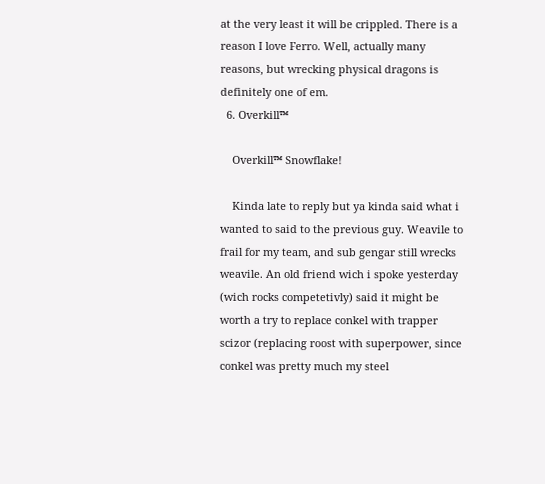at the very least it will be crippled. There is a reason I love Ferro. Well, actually many reasons, but wrecking physical dragons is definitely one of em.
  6. Overkill™

    Overkill™ Snowflake!

    Kinda late to reply but ya kinda said what i wanted to said to the previous guy. Weavile to frail for my team, and sub gengar still wrecks weavile. An old friend wich i spoke yesterday (wich rocks competetivly) said it might be worth a try to replace conkel with trapper scizor (replacing roost with superpower, since conkel was pretty much my steel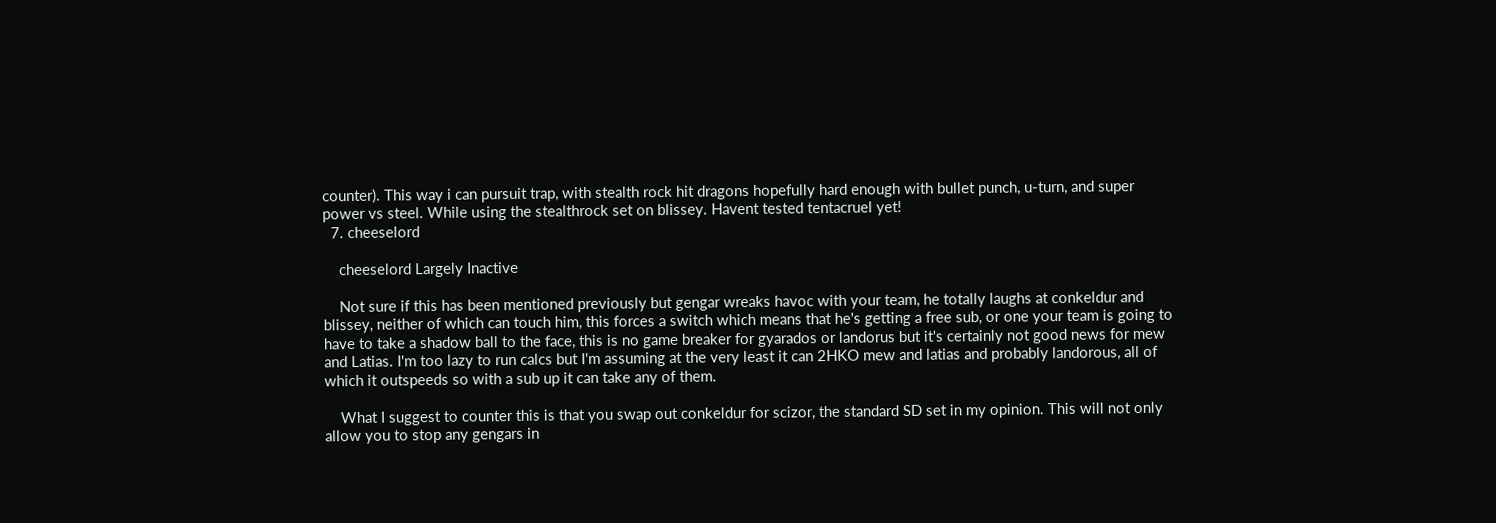counter). This way i can pursuit trap, with stealth rock hit dragons hopefully hard enough with bullet punch, u-turn, and super power vs steel. While using the stealthrock set on blissey. Havent tested tentacruel yet!
  7. cheeselord

    cheeselord Largely Inactive

    Not sure if this has been mentioned previously but gengar wreaks havoc with your team, he totally laughs at conkeldur and blissey, neither of which can touch him, this forces a switch which means that he's getting a free sub, or one your team is going to have to take a shadow ball to the face, this is no game breaker for gyarados or landorus but it's certainly not good news for mew and Latias. I'm too lazy to run calcs but I'm assuming at the very least it can 2HKO mew and latias and probably landorous, all of which it outspeeds so with a sub up it can take any of them.

    What I suggest to counter this is that you swap out conkeldur for scizor, the standard SD set in my opinion. This will not only allow you to stop any gengars in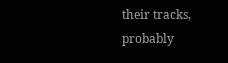their tracks, probably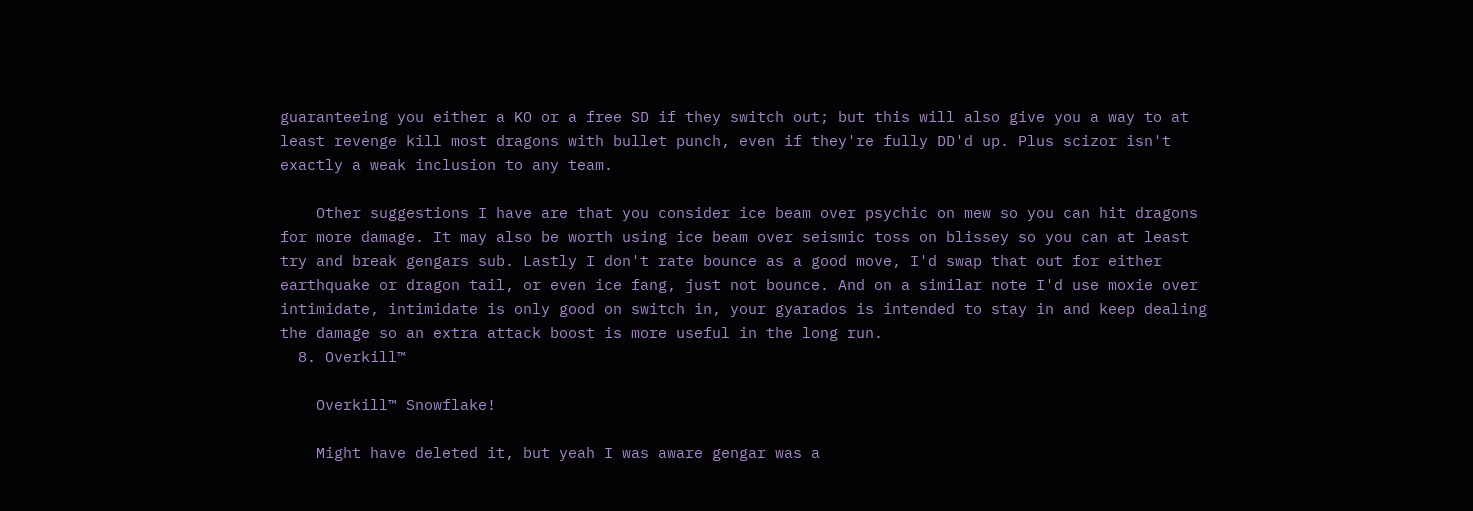guaranteeing you either a KO or a free SD if they switch out; but this will also give you a way to at least revenge kill most dragons with bullet punch, even if they're fully DD'd up. Plus scizor isn't exactly a weak inclusion to any team.

    Other suggestions I have are that you consider ice beam over psychic on mew so you can hit dragons for more damage. It may also be worth using ice beam over seismic toss on blissey so you can at least try and break gengars sub. Lastly I don't rate bounce as a good move, I'd swap that out for either earthquake or dragon tail, or even ice fang, just not bounce. And on a similar note I'd use moxie over intimidate, intimidate is only good on switch in, your gyarados is intended to stay in and keep dealing the damage so an extra attack boost is more useful in the long run.
  8. Overkill™

    Overkill™ Snowflake!

    Might have deleted it, but yeah I was aware gengar was a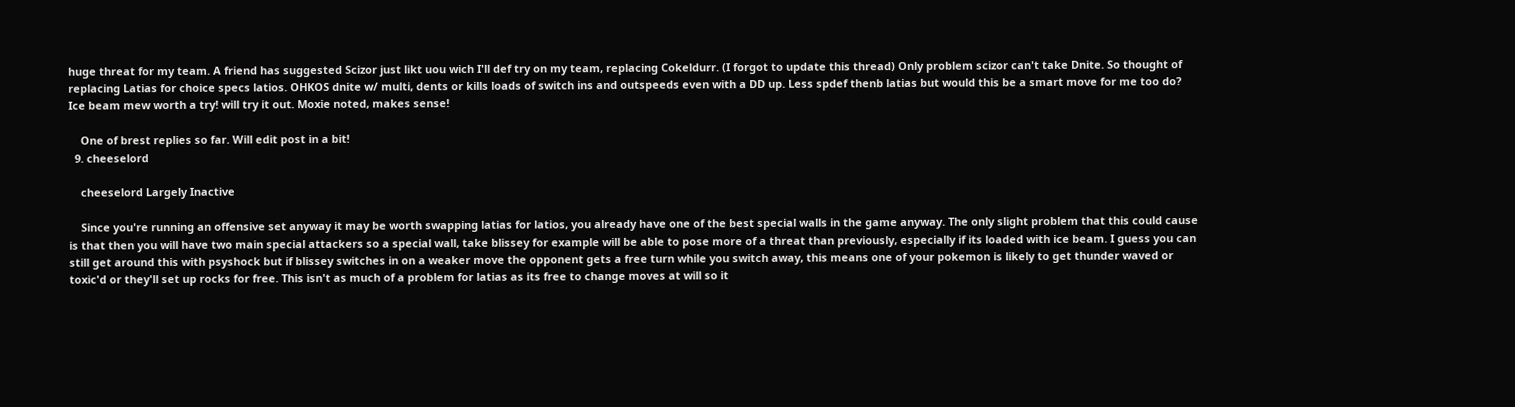huge threat for my team. A friend has suggested Scizor just likt uou wich I'll def try on my team, replacing Cokeldurr. (I forgot to update this thread) Only problem scizor can't take Dnite. So thought of replacing Latias for choice specs latios. OHKOS dnite w/ multi, dents or kills loads of switch ins and outspeeds even with a DD up. Less spdef thenb latias but would this be a smart move for me too do? Ice beam mew worth a try! will try it out. Moxie noted, makes sense!

    One of brest replies so far. Will edit post in a bit!
  9. cheeselord

    cheeselord Largely Inactive

    Since you're running an offensive set anyway it may be worth swapping latias for latios, you already have one of the best special walls in the game anyway. The only slight problem that this could cause is that then you will have two main special attackers so a special wall, take blissey for example will be able to pose more of a threat than previously, especially if its loaded with ice beam. I guess you can still get around this with psyshock but if blissey switches in on a weaker move the opponent gets a free turn while you switch away, this means one of your pokemon is likely to get thunder waved or toxic'd or they'll set up rocks for free. This isn't as much of a problem for latias as its free to change moves at will so it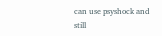can use psyshock and still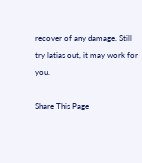recover of any damage. Still try latias out, it may work for you.

Share This Page